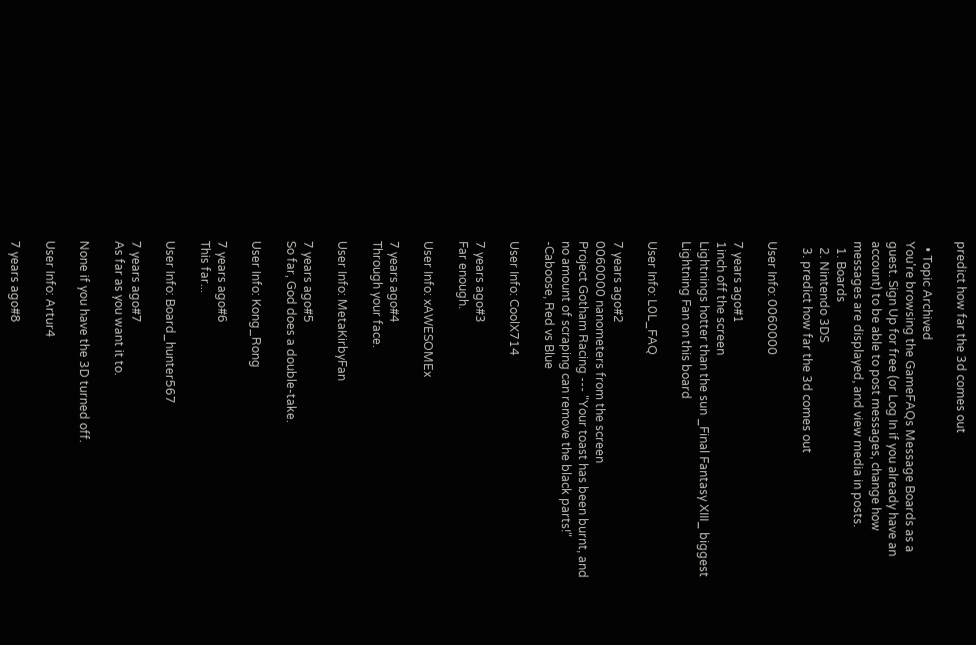predict how far the 3d comes out

  • Topic Archived
You're browsing the GameFAQs Message Boards as a guest. Sign Up for free (or Log In if you already have an account) to be able to post messages, change how messages are displayed, and view media in posts.
  1. Boards
  2. Nintendo 3DS
  3. predict how far the 3d comes out

User Info: 0060000

7 years ago#1
1inch off the screen
Lightnings hotter than the sun _Final Fantasy XIII_ biggest Lightning Fan on this board

User Info: L0L_FAQ

7 years ago#2
0060000 nanometers from the screen
Project Gotham Racing --- "Your toast has been burnt, and no amount of scraping can remove the black parts!" -Caboose, Red vs Blue

User Info: CoolX714

7 years ago#3
Far enough.

User Info: xAWESOMEx

7 years ago#4
Through your face.

User Info: MetaKirbyFan

7 years ago#5
So far, God does a double-take.

User Info: Kong_Rong

7 years ago#6
This far...

User Info: Board_hunter567

7 years ago#7
As far as you want it to.

None if you have the 3D turned off.

User Info: Artur4

7 years ago#8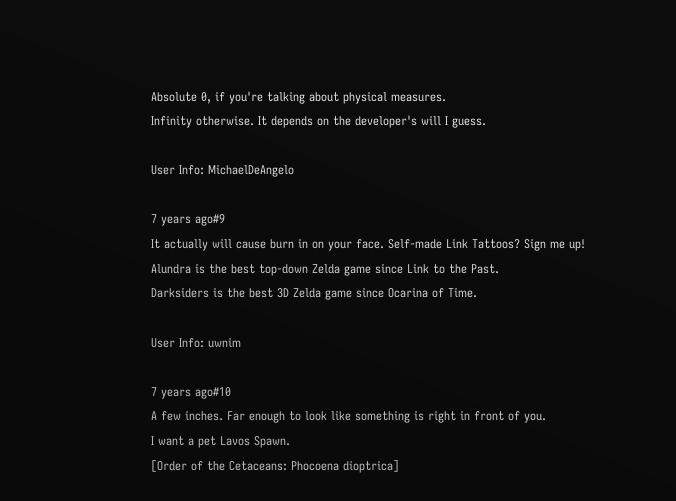Absolute 0, if you're talking about physical measures.
Infinity otherwise. It depends on the developer's will I guess.

User Info: MichaelDeAngelo

7 years ago#9
It actually will cause burn in on your face. Self-made Link Tattoos? Sign me up!
Alundra is the best top-down Zelda game since Link to the Past.
Darksiders is the best 3D Zelda game since Ocarina of Time.

User Info: uwnim

7 years ago#10
A few inches. Far enough to look like something is right in front of you.
I want a pet Lavos Spawn.
[Order of the Cetaceans: Phocoena dioptrica]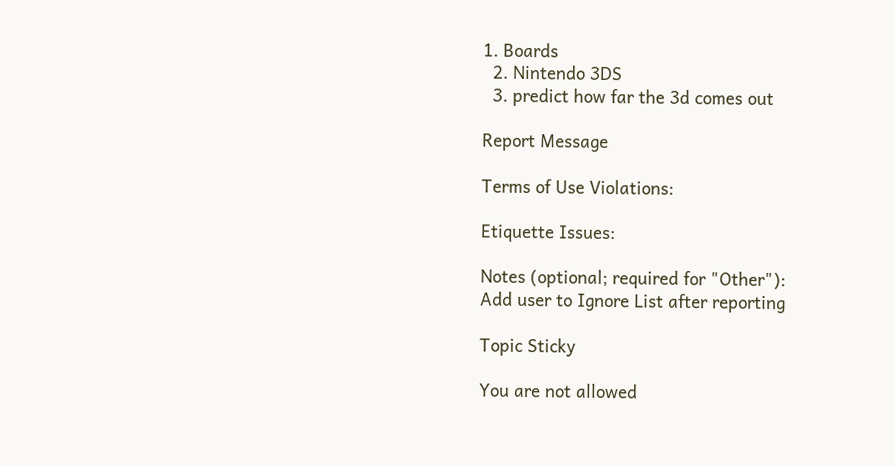1. Boards
  2. Nintendo 3DS
  3. predict how far the 3d comes out

Report Message

Terms of Use Violations:

Etiquette Issues:

Notes (optional; required for "Other"):
Add user to Ignore List after reporting

Topic Sticky

You are not allowed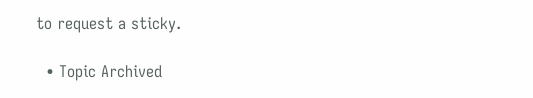to request a sticky.

  • Topic Archived